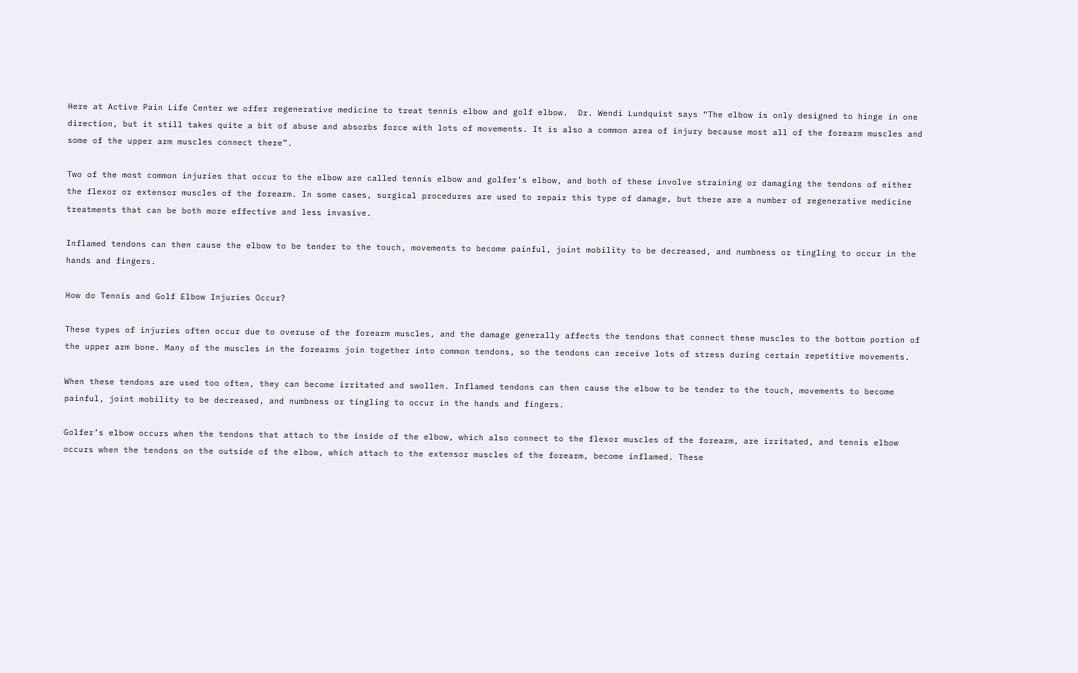Here at Active Pain Life Center we offer regenerative medicine to treat tennis elbow and golf elbow.  Dr. Wendi Lundquist says “The elbow is only designed to hinge in one direction, but it still takes quite a bit of abuse and absorbs force with lots of movements. It is also a common area of injury because most all of the forearm muscles and some of the upper arm muscles connect there”.

Two of the most common injuries that occur to the elbow are called tennis elbow and golfer’s elbow, and both of these involve straining or damaging the tendons of either the flexor or extensor muscles of the forearm. In some cases, surgical procedures are used to repair this type of damage, but there are a number of regenerative medicine treatments that can be both more effective and less invasive.

Inflamed tendons can then cause the elbow to be tender to the touch, movements to become painful, joint mobility to be decreased, and numbness or tingling to occur in the hands and fingers.

How do Tennis and Golf Elbow Injuries Occur?

These types of injuries often occur due to overuse of the forearm muscles, and the damage generally affects the tendons that connect these muscles to the bottom portion of the upper arm bone. Many of the muscles in the forearms join together into common tendons, so the tendons can receive lots of stress during certain repetitive movements.

When these tendons are used too often, they can become irritated and swollen. Inflamed tendons can then cause the elbow to be tender to the touch, movements to become painful, joint mobility to be decreased, and numbness or tingling to occur in the hands and fingers.

Golfer’s elbow occurs when the tendons that attach to the inside of the elbow, which also connect to the flexor muscles of the forearm, are irritated, and tennis elbow occurs when the tendons on the outside of the elbow, which attach to the extensor muscles of the forearm, become inflamed. These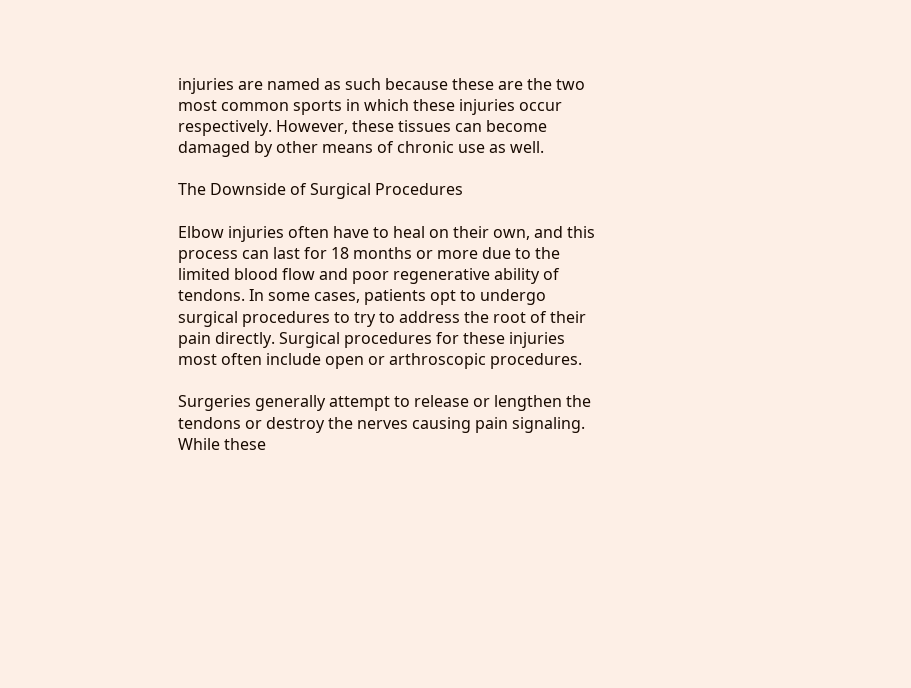injuries are named as such because these are the two most common sports in which these injuries occur respectively. However, these tissues can become damaged by other means of chronic use as well.

The Downside of Surgical Procedures

Elbow injuries often have to heal on their own, and this process can last for 18 months or more due to the limited blood flow and poor regenerative ability of tendons. In some cases, patients opt to undergo surgical procedures to try to address the root of their pain directly. Surgical procedures for these injuries most often include open or arthroscopic procedures.

Surgeries generally attempt to release or lengthen the tendons or destroy the nerves causing pain signaling. While these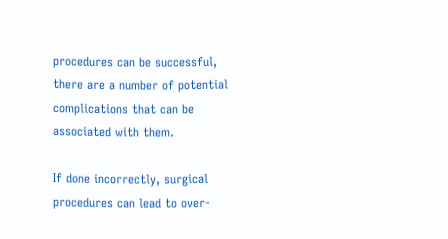procedures can be successful, there are a number of potential complications that can be associated with them.

If done incorrectly, surgical procedures can lead to over-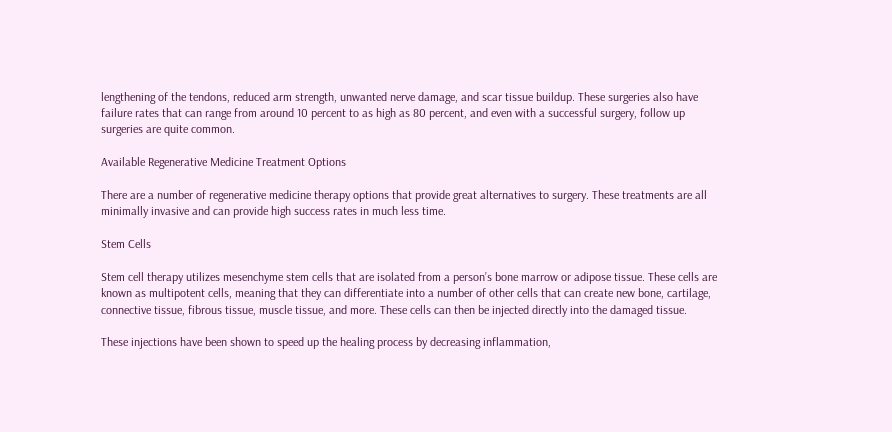lengthening of the tendons, reduced arm strength, unwanted nerve damage, and scar tissue buildup. These surgeries also have failure rates that can range from around 10 percent to as high as 80 percent, and even with a successful surgery, follow up surgeries are quite common.

Available Regenerative Medicine Treatment Options

There are a number of regenerative medicine therapy options that provide great alternatives to surgery. These treatments are all minimally invasive and can provide high success rates in much less time.

Stem Cells

Stem cell therapy utilizes mesenchyme stem cells that are isolated from a person’s bone marrow or adipose tissue. These cells are known as multipotent cells, meaning that they can differentiate into a number of other cells that can create new bone, cartilage, connective tissue, fibrous tissue, muscle tissue, and more. These cells can then be injected directly into the damaged tissue.

These injections have been shown to speed up the healing process by decreasing inflammation,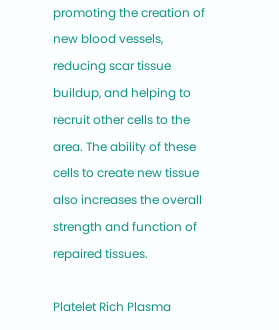promoting the creation of new blood vessels, reducing scar tissue buildup, and helping to recruit other cells to the area. The ability of these cells to create new tissue also increases the overall strength and function of repaired tissues.

Platelet Rich Plasma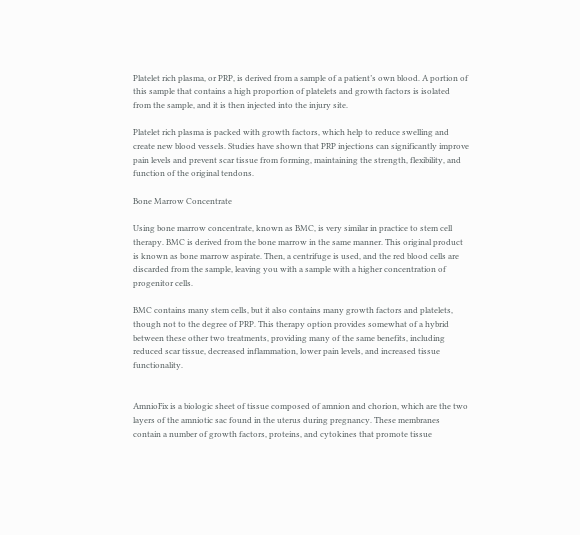Platelet rich plasma, or PRP, is derived from a sample of a patient’s own blood. A portion of this sample that contains a high proportion of platelets and growth factors is isolated from the sample, and it is then injected into the injury site.

Platelet rich plasma is packed with growth factors, which help to reduce swelling and create new blood vessels. Studies have shown that PRP injections can significantly improve pain levels and prevent scar tissue from forming, maintaining the strength, flexibility, and function of the original tendons.

Bone Marrow Concentrate

Using bone marrow concentrate, known as BMC, is very similar in practice to stem cell therapy. BMC is derived from the bone marrow in the same manner. This original product is known as bone marrow aspirate. Then, a centrifuge is used, and the red blood cells are discarded from the sample, leaving you with a sample with a higher concentration of progenitor cells.

BMC contains many stem cells, but it also contains many growth factors and platelets, though not to the degree of PRP. This therapy option provides somewhat of a hybrid between these other two treatments, providing many of the same benefits, including reduced scar tissue, decreased inflammation, lower pain levels, and increased tissue functionality.


AmnioFix is a biologic sheet of tissue composed of amnion and chorion, which are the two layers of the amniotic sac found in the uterus during pregnancy. These membranes contain a number of growth factors, proteins, and cytokines that promote tissue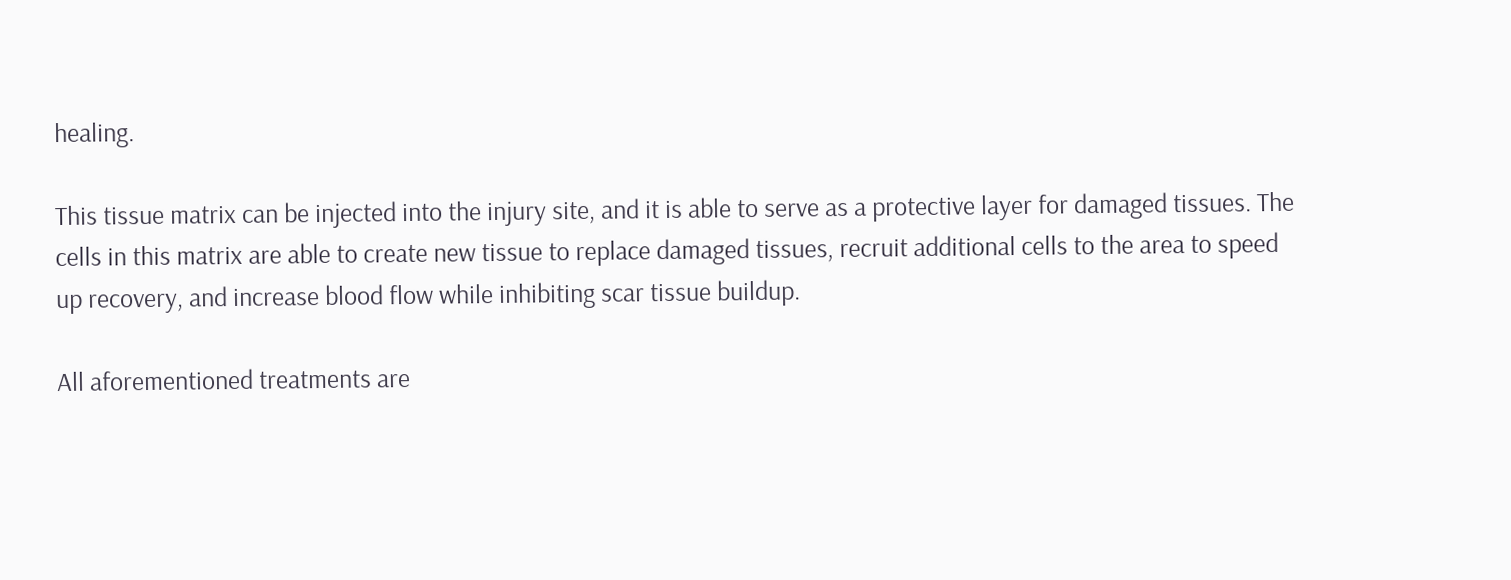healing.

This tissue matrix can be injected into the injury site, and it is able to serve as a protective layer for damaged tissues. The cells in this matrix are able to create new tissue to replace damaged tissues, recruit additional cells to the area to speed up recovery, and increase blood flow while inhibiting scar tissue buildup.

All aforementioned treatments are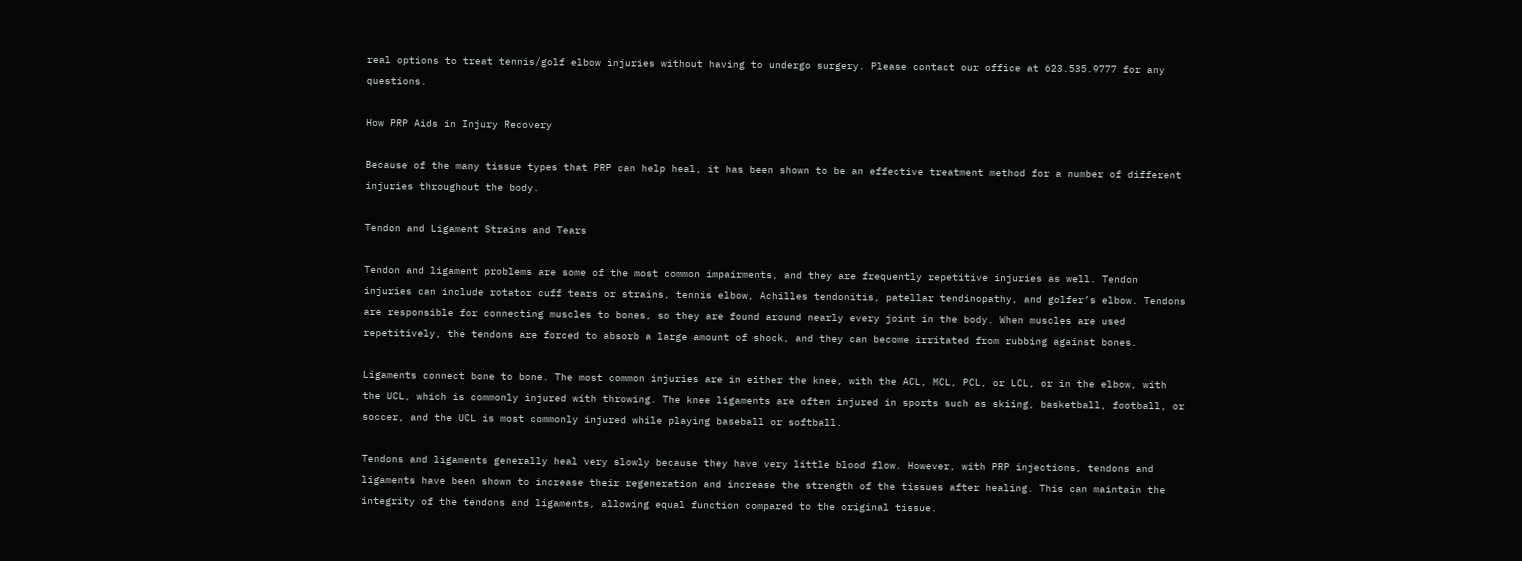real options to treat tennis/golf elbow injuries without having to undergo surgery. Please contact our office at 623.535.9777 for any questions.

How PRP Aids in Injury Recovery

Because of the many tissue types that PRP can help heal, it has been shown to be an effective treatment method for a number of different injuries throughout the body.

Tendon and Ligament Strains and Tears

Tendon and ligament problems are some of the most common impairments, and they are frequently repetitive injuries as well. Tendon injuries can include rotator cuff tears or strains, tennis elbow, Achilles tendonitis, patellar tendinopathy, and golfer’s elbow. Tendons are responsible for connecting muscles to bones, so they are found around nearly every joint in the body. When muscles are used repetitively, the tendons are forced to absorb a large amount of shock, and they can become irritated from rubbing against bones.

Ligaments connect bone to bone. The most common injuries are in either the knee, with the ACL, MCL, PCL, or LCL, or in the elbow, with the UCL, which is commonly injured with throwing. The knee ligaments are often injured in sports such as skiing, basketball, football, or soccer, and the UCL is most commonly injured while playing baseball or softball.

Tendons and ligaments generally heal very slowly because they have very little blood flow. However, with PRP injections, tendons and ligaments have been shown to increase their regeneration and increase the strength of the tissues after healing. This can maintain the integrity of the tendons and ligaments, allowing equal function compared to the original tissue.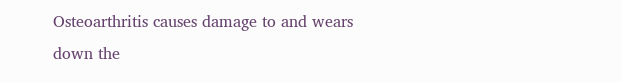Osteoarthritis causes damage to and wears down the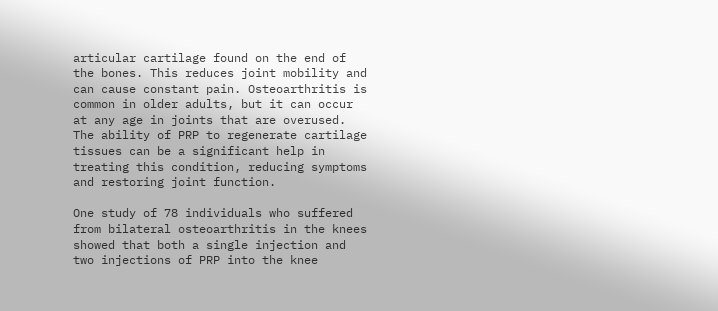articular cartilage found on the end of the bones. This reduces joint mobility and can cause constant pain. Osteoarthritis is common in older adults, but it can occur at any age in joints that are overused. The ability of PRP to regenerate cartilage tissues can be a significant help in treating this condition, reducing symptoms and restoring joint function.

One study of 78 individuals who suffered from bilateral osteoarthritis in the knees showed that both a single injection and two injections of PRP into the knee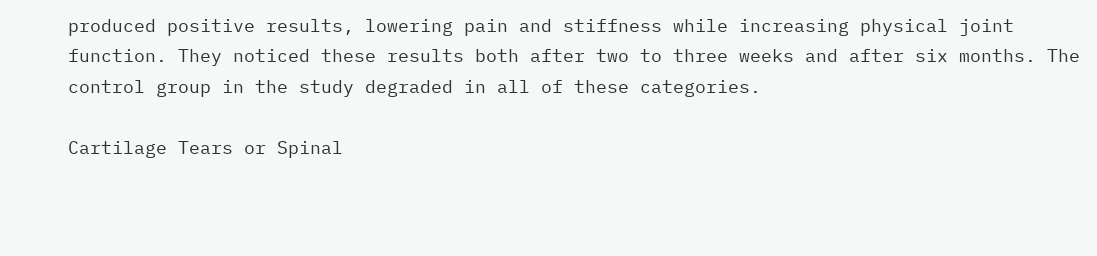produced positive results, lowering pain and stiffness while increasing physical joint function. They noticed these results both after two to three weeks and after six months. The control group in the study degraded in all of these categories.

Cartilage Tears or Spinal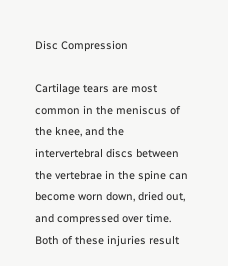Disc Compression

Cartilage tears are most common in the meniscus of the knee, and the intervertebral discs between the vertebrae in the spine can become worn down, dried out, and compressed over time. Both of these injuries result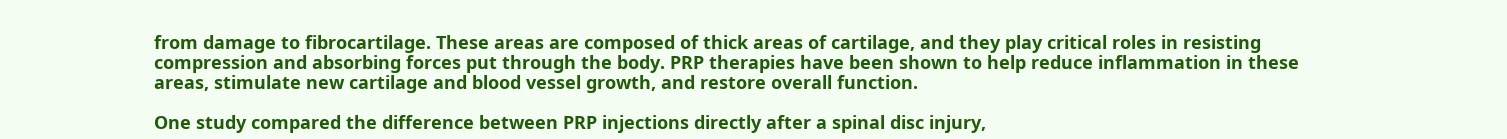from damage to fibrocartilage. These areas are composed of thick areas of cartilage, and they play critical roles in resisting compression and absorbing forces put through the body. PRP therapies have been shown to help reduce inflammation in these areas, stimulate new cartilage and blood vessel growth, and restore overall function.

One study compared the difference between PRP injections directly after a spinal disc injury,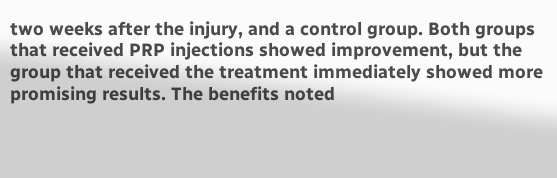two weeks after the injury, and a control group. Both groups that received PRP injections showed improvement, but the group that received the treatment immediately showed more promising results. The benefits noted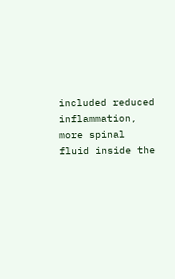included reduced inflammation, more spinal fluid inside the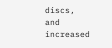discs, and increased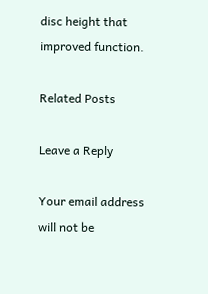disc height that improved function.

Related Posts

Leave a Reply

Your email address will not be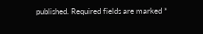published. Required fields are marked *